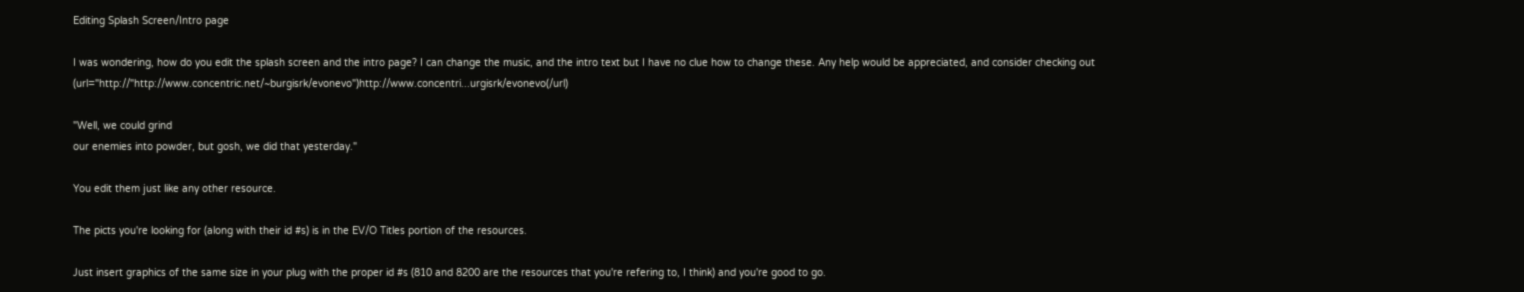Editing Splash Screen/Intro page

I was wondering, how do you edit the splash screen and the intro page? I can change the music, and the intro text but I have no clue how to change these. Any help would be appreciated, and consider checking out (url="http://"http://www.concentric.net/~burgisrk/evonevo")http://www.concentri...urgisrk/evonevo(/url)

"Well, we could grind
our enemies into powder, but gosh, we did that yesterday."

You edit them just like any other resource.

The picts you're looking for (along with their id #s) is in the EV/O Titles portion of the resources.

Just insert graphics of the same size in your plug with the proper id #s (810 and 8200 are the resources that you're refering to, I think) and you're good to go.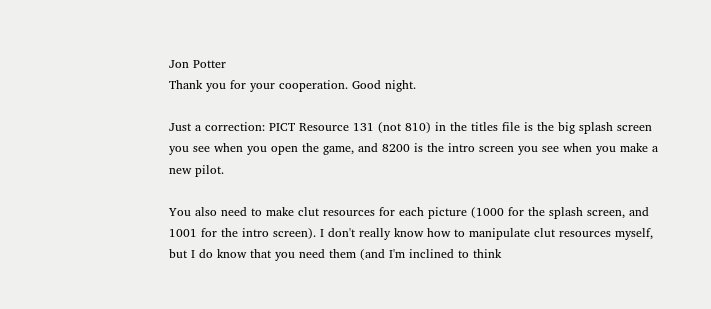Jon Potter
Thank you for your cooperation. Good night.

Just a correction: PICT Resource 131 (not 810) in the titles file is the big splash screen you see when you open the game, and 8200 is the intro screen you see when you make a new pilot.

You also need to make clut resources for each picture (1000 for the splash screen, and 1001 for the intro screen). I don't really know how to manipulate clut resources myself, but I do know that you need them (and I'm inclined to think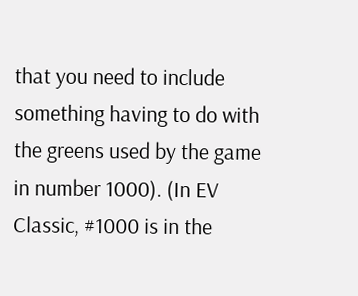that you need to include something having to do with the greens used by the game in number 1000). (In EV Classic, #1000 is in the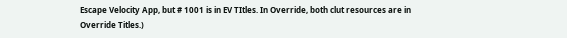Escape Velocity App, but # 1001 is in EV TItles. In Override, both clut resources are in Override Titles.)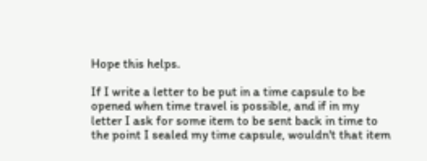Hope this helps.

If I write a letter to be put in a time capsule to be opened when time travel is possible, and if in my letter I ask for some item to be sent back in time to the point I sealed my time capsule, wouldn't that item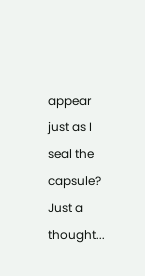appear just as I seal the capsule? Just a thought...